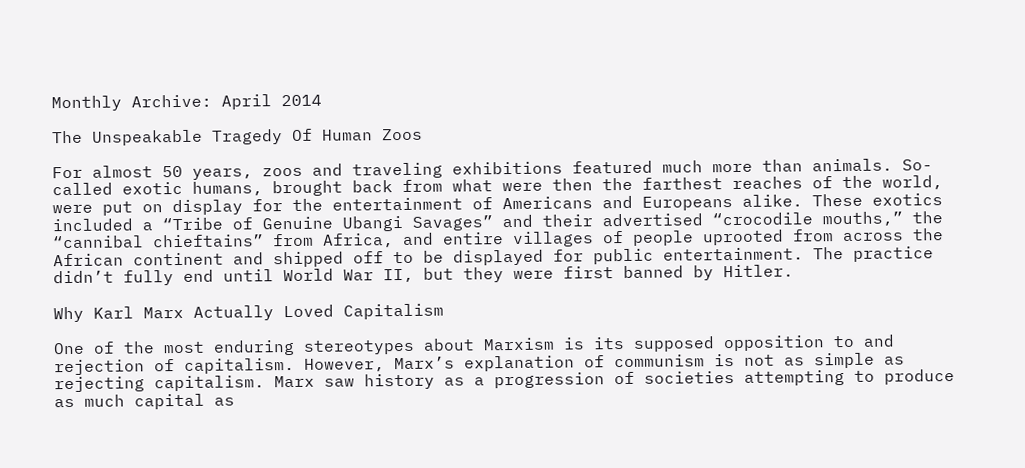Monthly Archive: April 2014

The Unspeakable Tragedy Of Human Zoos

For almost 50 years, zoos and traveling exhibitions featured much more than animals. So-called exotic humans, brought back from what were then the farthest reaches of the world, were put on display for the entertainment of Americans and Europeans alike. These exotics included a “Tribe of Genuine Ubangi Savages” and their advertised “crocodile mouths,” the “cannibal chieftains” from Africa, and entire villages of people uprooted from across the African continent and shipped off to be displayed for public entertainment. The practice didn’t fully end until World War II, but they were first banned by Hitler.

Why Karl Marx Actually Loved Capitalism

One of the most enduring stereotypes about Marxism is its supposed opposition to and rejection of capitalism. However, Marx’s explanation of communism is not as simple as rejecting capitalism. Marx saw history as a progression of societies attempting to produce as much capital as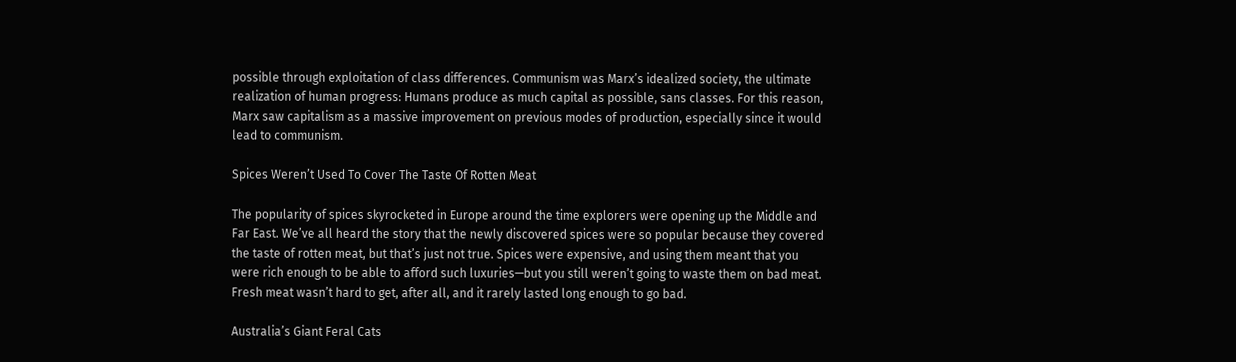possible through exploitation of class differences. Communism was Marx’s idealized society, the ultimate realization of human progress: Humans produce as much capital as possible, sans classes. For this reason, Marx saw capitalism as a massive improvement on previous modes of production, especially since it would lead to communism.

Spices Weren’t Used To Cover The Taste Of Rotten Meat

The popularity of spices skyrocketed in Europe around the time explorers were opening up the Middle and Far East. We’ve all heard the story that the newly discovered spices were so popular because they covered the taste of rotten meat, but that’s just not true. Spices were expensive, and using them meant that you were rich enough to be able to afford such luxuries—but you still weren’t going to waste them on bad meat. Fresh meat wasn’t hard to get, after all, and it rarely lasted long enough to go bad.

Australia’s Giant Feral Cats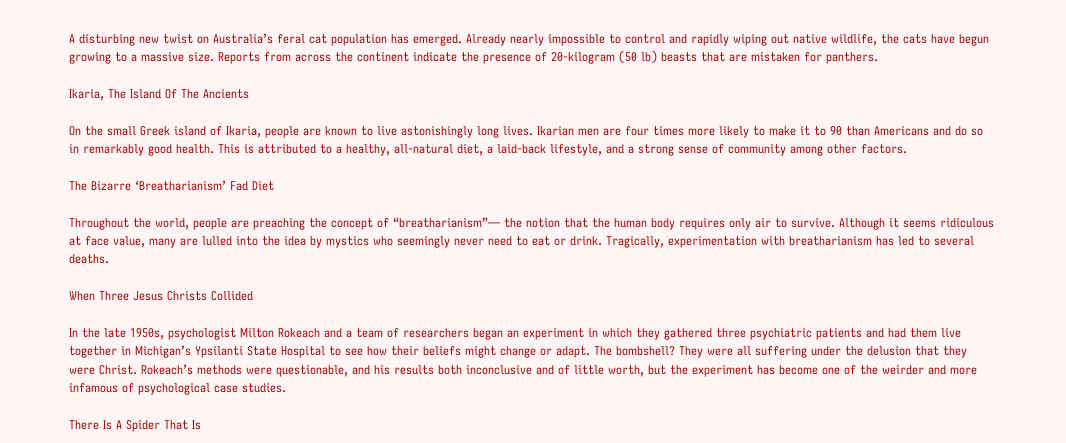A disturbing new twist on Australia’s feral cat population has emerged. Already nearly impossible to control and rapidly wiping out native wildlife, the cats have begun growing to a massive size. Reports from across the continent indicate the presence of 20-kilogram (50 lb) beasts that are mistaken for panthers.

Ikaria, The Island Of The Ancients

On the small Greek island of Ikaria, people are known to live astonishingly long lives. Ikarian men are four times more likely to make it to 90 than Americans and do so in remarkably good health. This is attributed to a healthy, all-natural diet, a laid-back lifestyle, and a strong sense of community among other factors.

The Bizarre ‘Breatharianism’ Fad Diet

Throughout the world, people are preaching the concept of “breatharianism”— the notion that the human body requires only air to survive. Although it seems ridiculous at face value, many are lulled into the idea by mystics who seemingly never need to eat or drink. Tragically, experimentation with breatharianism has led to several deaths.

When Three Jesus Christs Collided

In the late 1950s, psychologist Milton Rokeach and a team of researchers began an experiment in which they gathered three psychiatric patients and had them live together in Michigan’s Ypsilanti State Hospital to see how their beliefs might change or adapt. The bombshell? They were all suffering under the delusion that they were Christ. Rokeach’s methods were questionable, and his results both inconclusive and of little worth, but the experiment has become one of the weirder and more infamous of psychological case studies.

There Is A Spider That Is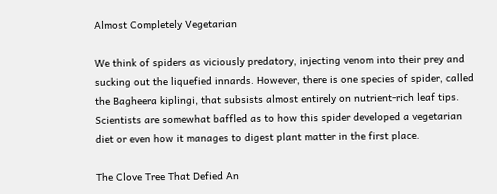Almost Completely Vegetarian

We think of spiders as viciously predatory, injecting venom into their prey and sucking out the liquefied innards. However, there is one species of spider, called the Bagheera kiplingi, that subsists almost entirely on nutrient-rich leaf tips. Scientists are somewhat baffled as to how this spider developed a vegetarian diet or even how it manages to digest plant matter in the first place.

The Clove Tree That Defied An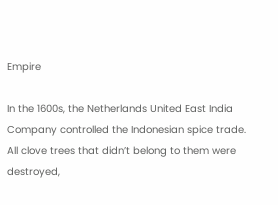Empire

In the 1600s, the Netherlands United East India Company controlled the Indonesian spice trade. All clove trees that didn’t belong to them were destroyed,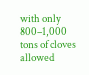with only 800–1,000 tons of cloves allowed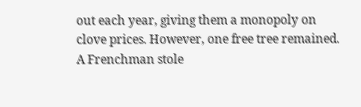out each year, giving them a monopoly on clove prices. However, one free tree remained. A Frenchman stole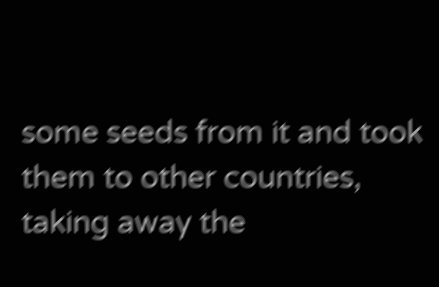some seeds from it and took them to other countries, taking away the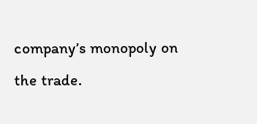company’s monopoly on the trade.